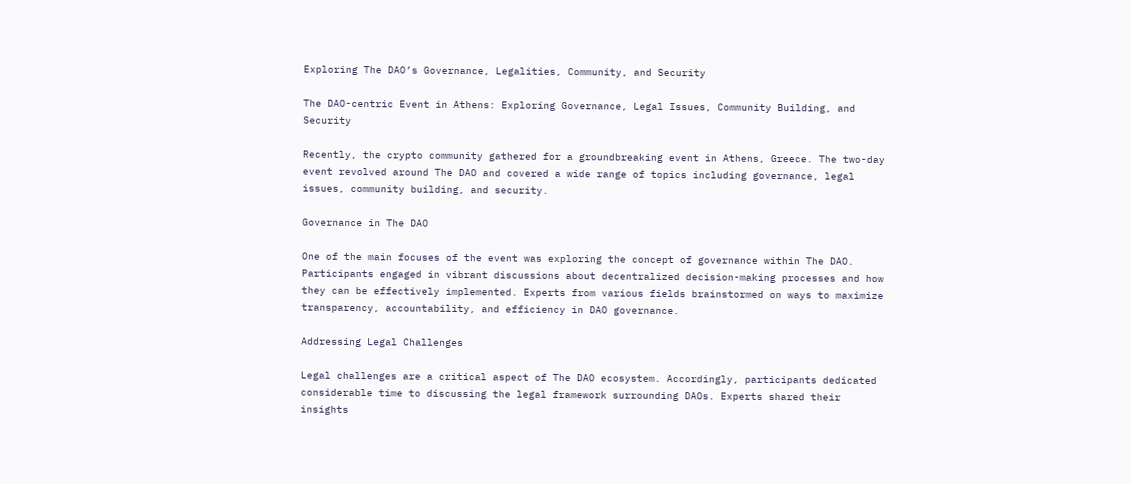Exploring The DAO’s Governance, Legalities, Community, and Security

The DAO-centric Event in Athens: Exploring Governance, Legal Issues, Community Building, and Security

Recently, the crypto community gathered for a groundbreaking event in Athens, Greece. The two-day event revolved around The DAO and covered a wide range of topics including governance, legal issues, community building, and security.

Governance in The DAO

One of the main focuses of the event was exploring the concept of governance within The DAO. Participants engaged in vibrant discussions about decentralized decision-making processes and how they can be effectively implemented. Experts from various fields brainstormed on ways to maximize transparency, accountability, and efficiency in DAO governance.

Addressing Legal Challenges

Legal challenges are a critical aspect of The DAO ecosystem. Accordingly, participants dedicated considerable time to discussing the legal framework surrounding DAOs. Experts shared their insights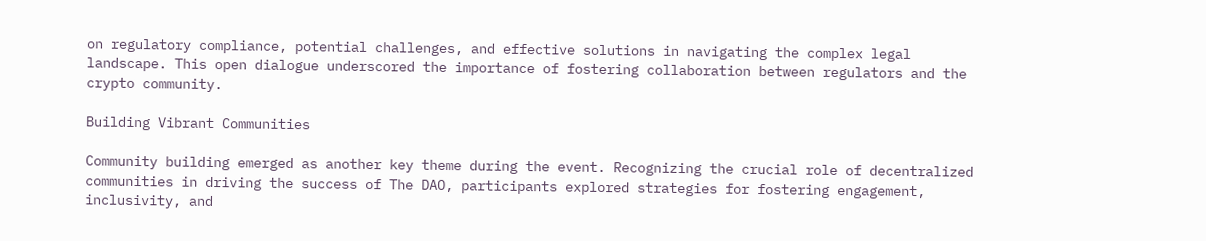on regulatory compliance, potential challenges, and effective solutions in navigating the complex legal landscape. This open dialogue underscored the importance of fostering collaboration between regulators and the crypto community.

Building Vibrant Communities

Community building emerged as another key theme during the event. Recognizing the crucial role of decentralized communities in driving the success of The DAO, participants explored strategies for fostering engagement, inclusivity, and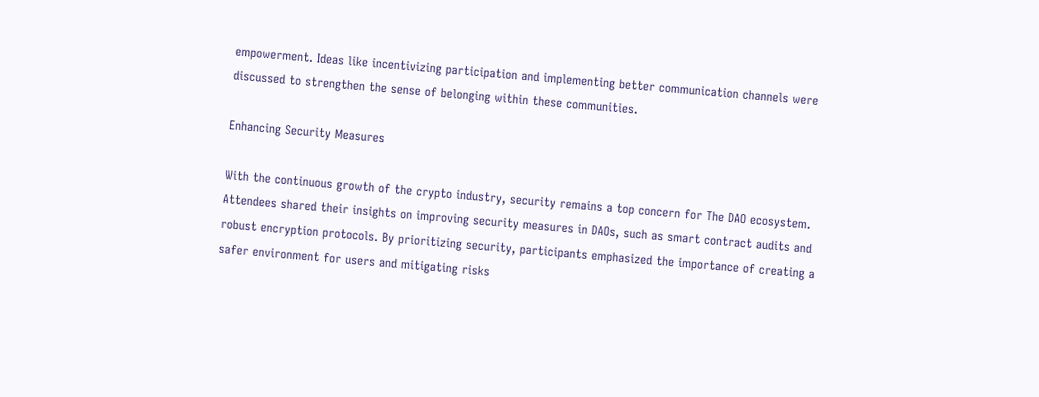empowerment. Ideas like incentivizing participation and implementing better communication channels were discussed to strengthen the sense of belonging within these communities.

Enhancing Security Measures

With the continuous growth of the crypto industry, security remains a top concern for The DAO ecosystem. Attendees shared their insights on improving security measures in DAOs, such as smart contract audits and robust encryption protocols. By prioritizing security, participants emphasized the importance of creating a safer environment for users and mitigating risks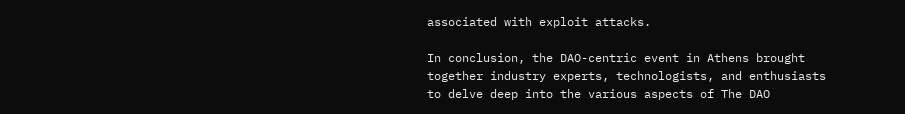associated with exploit attacks.

In conclusion, the DAO-centric event in Athens brought together industry experts, technologists, and enthusiasts to delve deep into the various aspects of The DAO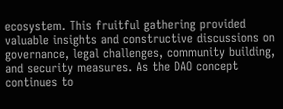ecosystem. This fruitful gathering provided valuable insights and constructive discussions on governance, legal challenges, community building, and security measures. As the DAO concept continues to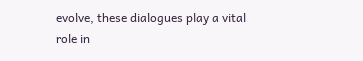evolve, these dialogues play a vital role in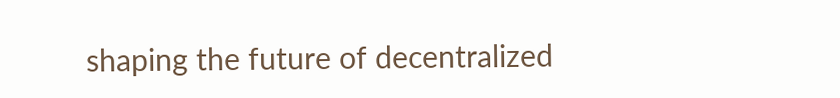shaping the future of decentralized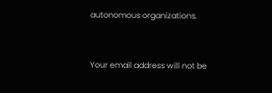autonomous organizations.


Your email address will not be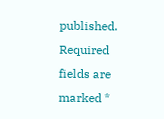published. Required fields are marked *